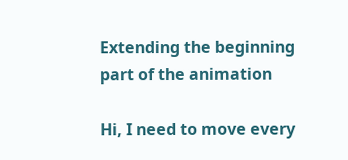Extending the beginning part of the animation

Hi, I need to move every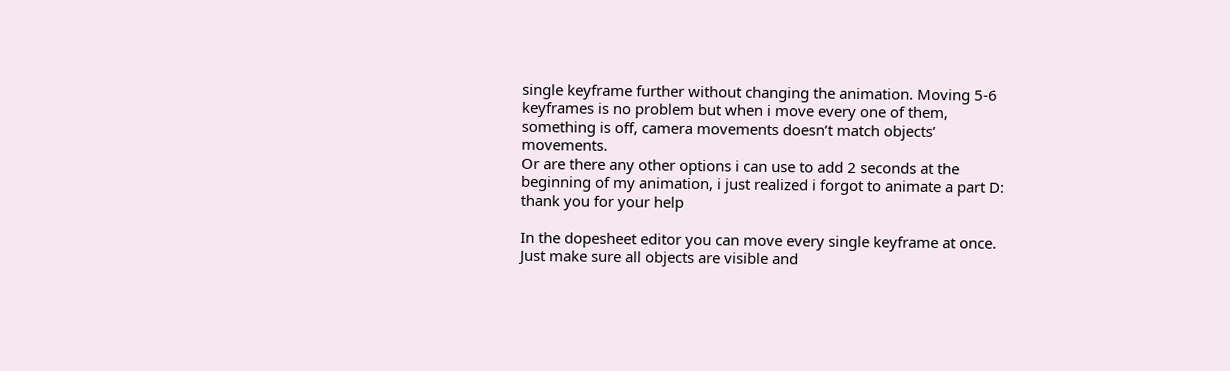single keyframe further without changing the animation. Moving 5-6 keyframes is no problem but when i move every one of them, something is off, camera movements doesn’t match objects’ movements.
Or are there any other options i can use to add 2 seconds at the beginning of my animation, i just realized i forgot to animate a part D:
thank you for your help

In the dopesheet editor you can move every single keyframe at once. Just make sure all objects are visible and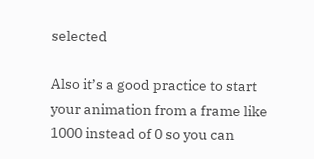selected

Also it’s a good practice to start your animation from a frame like 1000 instead of 0 so you can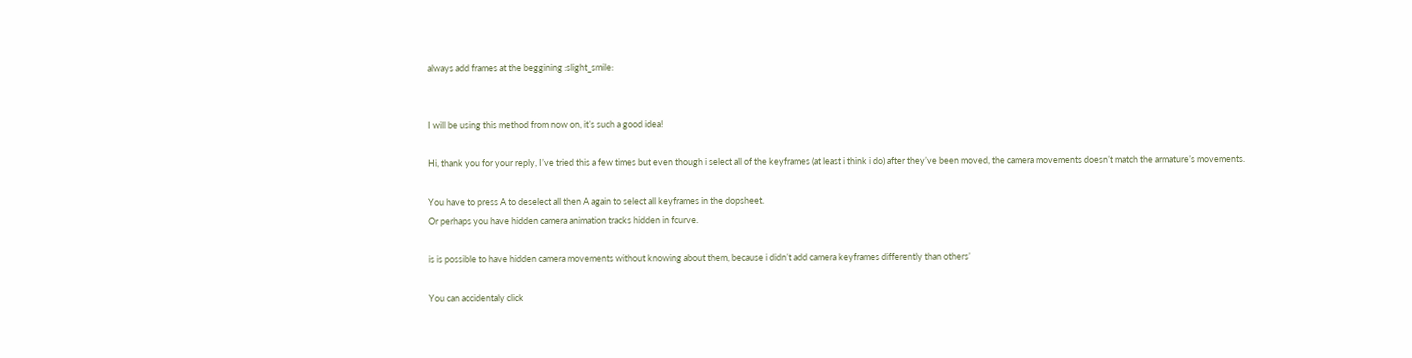always add frames at the beggining :slight_smile:


I will be using this method from now on, it’s such a good idea!

Hi, thank you for your reply, I’ve tried this a few times but even though i select all of the keyframes (at least i think i do) after they’ve been moved, the camera movements doesn’t match the armature’s movements.

You have to press A to deselect all then A again to select all keyframes in the dopsheet.
Or perhaps you have hidden camera animation tracks hidden in fcurve.

is is possible to have hidden camera movements without knowing about them, because i didn’t add camera keyframes differently than others’

You can accidentaly click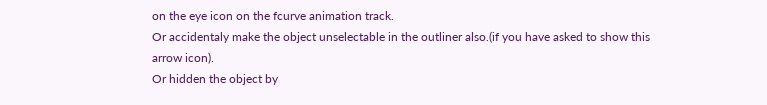on the eye icon on the fcurve animation track.
Or accidentaly make the object unselectable in the outliner also.(if you have asked to show this arrow icon).
Or hidden the object by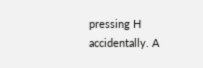pressing H accidentally. A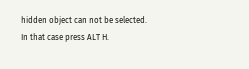hidden object can not be selected.
In that case press ALT H.